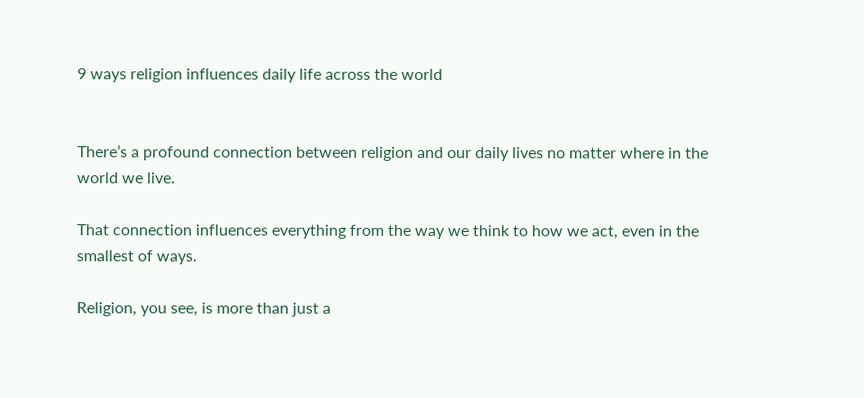9 ways religion influences daily life across the world


There’s a profound connection between religion and our daily lives no matter where in the world we live.

That connection influences everything from the way we think to how we act, even in the smallest of ways.

Religion, you see, is more than just a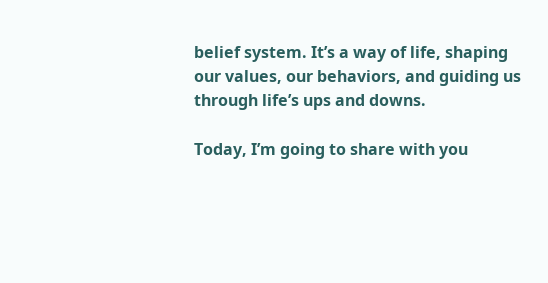belief system. It’s a way of life, shaping our values, our behaviors, and guiding us through life’s ups and downs.

Today, I’m going to share with you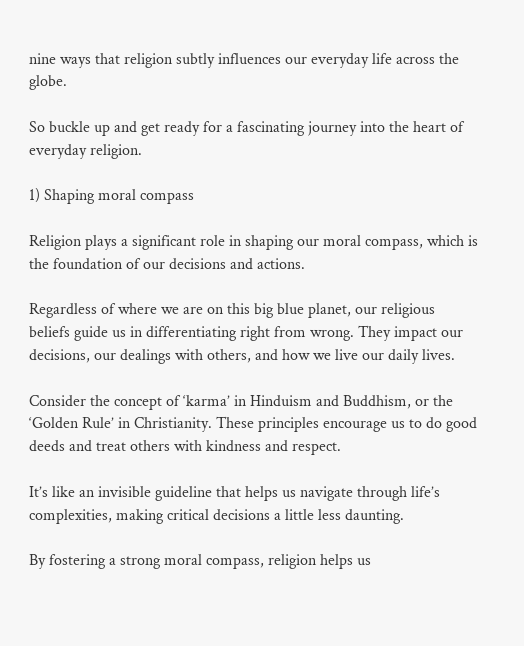nine ways that religion subtly influences our everyday life across the globe.

So buckle up and get ready for a fascinating journey into the heart of everyday religion.

1) Shaping moral compass

Religion plays a significant role in shaping our moral compass, which is the foundation of our decisions and actions.

Regardless of where we are on this big blue planet, our religious beliefs guide us in differentiating right from wrong. They impact our decisions, our dealings with others, and how we live our daily lives.

Consider the concept of ‘karma’ in Hinduism and Buddhism, or the ‘Golden Rule’ in Christianity. These principles encourage us to do good deeds and treat others with kindness and respect.

It’s like an invisible guideline that helps us navigate through life’s complexities, making critical decisions a little less daunting.

By fostering a strong moral compass, religion helps us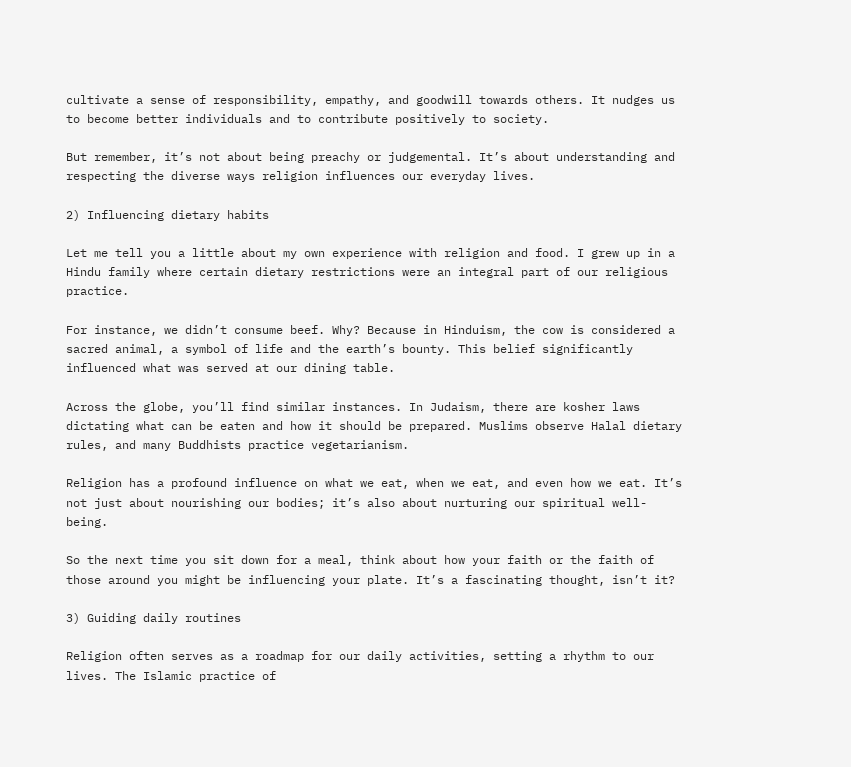cultivate a sense of responsibility, empathy, and goodwill towards others. It nudges us to become better individuals and to contribute positively to society.

But remember, it’s not about being preachy or judgemental. It’s about understanding and respecting the diverse ways religion influences our everyday lives.

2) Influencing dietary habits

Let me tell you a little about my own experience with religion and food. I grew up in a Hindu family where certain dietary restrictions were an integral part of our religious practice.

For instance, we didn’t consume beef. Why? Because in Hinduism, the cow is considered a sacred animal, a symbol of life and the earth’s bounty. This belief significantly influenced what was served at our dining table.

Across the globe, you’ll find similar instances. In Judaism, there are kosher laws dictating what can be eaten and how it should be prepared. Muslims observe Halal dietary rules, and many Buddhists practice vegetarianism.

Religion has a profound influence on what we eat, when we eat, and even how we eat. It’s not just about nourishing our bodies; it’s also about nurturing our spiritual well-being.

So the next time you sit down for a meal, think about how your faith or the faith of those around you might be influencing your plate. It’s a fascinating thought, isn’t it?

3) Guiding daily routines

Religion often serves as a roadmap for our daily activities, setting a rhythm to our lives. The Islamic practice of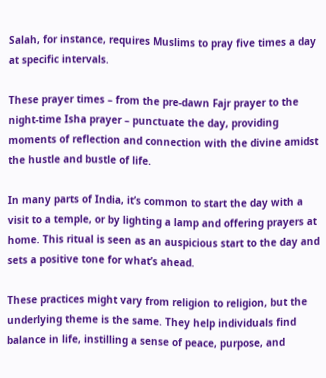Salah, for instance, requires Muslims to pray five times a day at specific intervals.

These prayer times – from the pre-dawn Fajr prayer to the night-time Isha prayer – punctuate the day, providing moments of reflection and connection with the divine amidst the hustle and bustle of life.

In many parts of India, it’s common to start the day with a visit to a temple, or by lighting a lamp and offering prayers at home. This ritual is seen as an auspicious start to the day and sets a positive tone for what’s ahead.

These practices might vary from religion to religion, but the underlying theme is the same. They help individuals find balance in life, instilling a sense of peace, purpose, and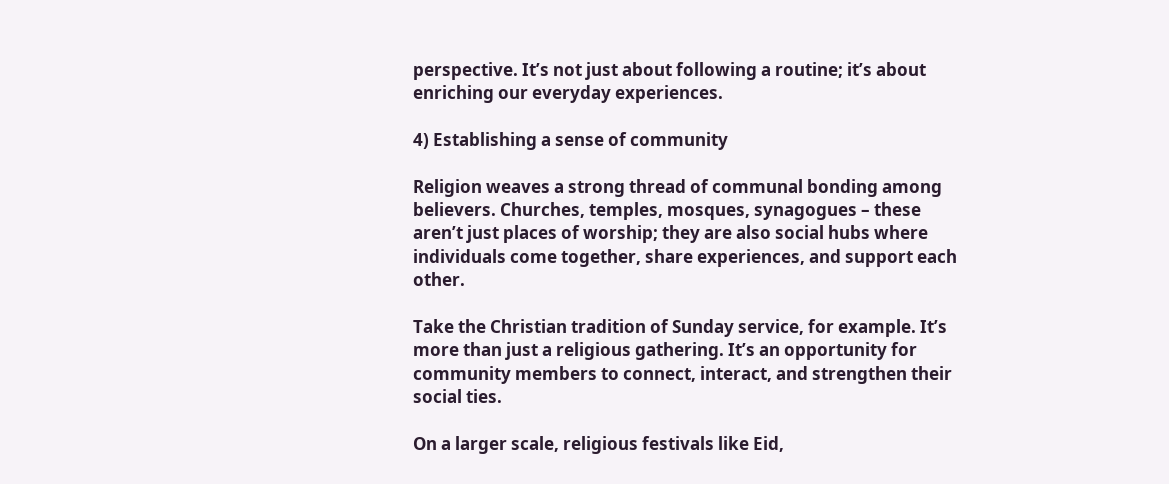perspective. It’s not just about following a routine; it’s about enriching our everyday experiences.

4) Establishing a sense of community

Religion weaves a strong thread of communal bonding among believers. Churches, temples, mosques, synagogues – these aren’t just places of worship; they are also social hubs where individuals come together, share experiences, and support each other.

Take the Christian tradition of Sunday service, for example. It’s more than just a religious gathering. It’s an opportunity for community members to connect, interact, and strengthen their social ties.

On a larger scale, religious festivals like Eid,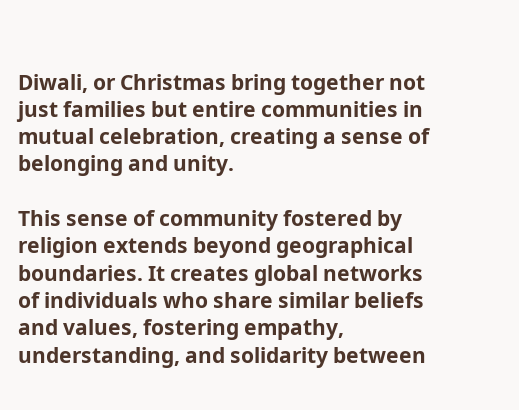Diwali, or Christmas bring together not just families but entire communities in mutual celebration, creating a sense of belonging and unity.

This sense of community fostered by religion extends beyond geographical boundaries. It creates global networks of individuals who share similar beliefs and values, fostering empathy, understanding, and solidarity between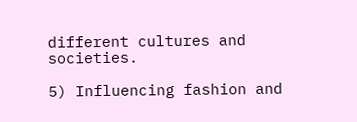different cultures and societies.

5) Influencing fashion and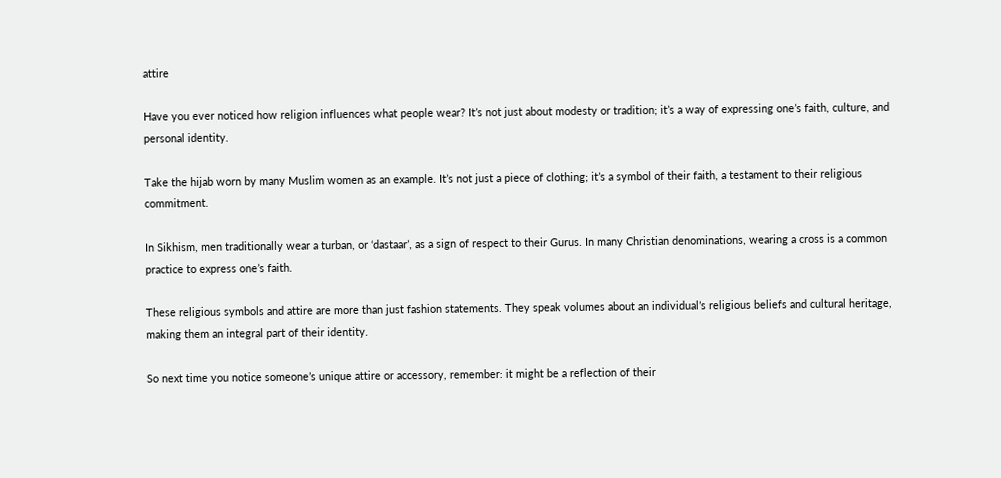attire

Have you ever noticed how religion influences what people wear? It’s not just about modesty or tradition; it’s a way of expressing one’s faith, culture, and personal identity.

Take the hijab worn by many Muslim women as an example. It’s not just a piece of clothing; it’s a symbol of their faith, a testament to their religious commitment.

In Sikhism, men traditionally wear a turban, or ‘dastaar’, as a sign of respect to their Gurus. In many Christian denominations, wearing a cross is a common practice to express one’s faith.

These religious symbols and attire are more than just fashion statements. They speak volumes about an individual’s religious beliefs and cultural heritage, making them an integral part of their identity.

So next time you notice someone’s unique attire or accessory, remember: it might be a reflection of their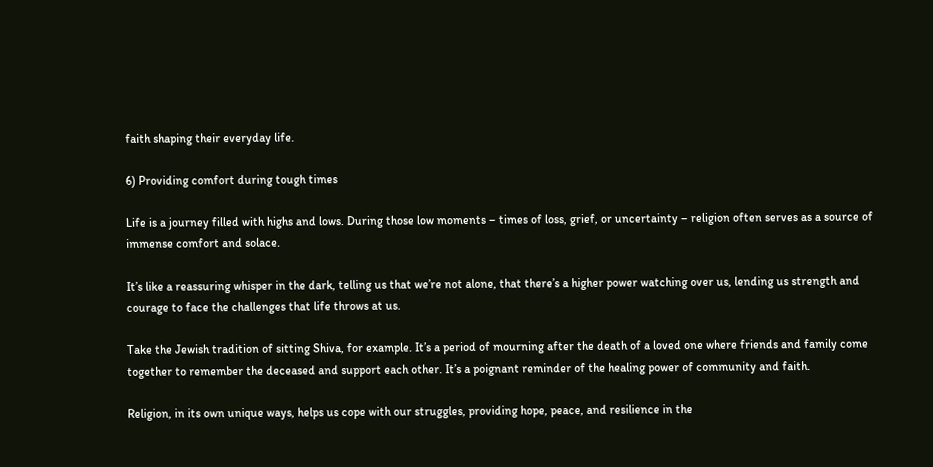faith shaping their everyday life.

6) Providing comfort during tough times

Life is a journey filled with highs and lows. During those low moments – times of loss, grief, or uncertainty – religion often serves as a source of immense comfort and solace.

It’s like a reassuring whisper in the dark, telling us that we’re not alone, that there’s a higher power watching over us, lending us strength and courage to face the challenges that life throws at us.

Take the Jewish tradition of sitting Shiva, for example. It’s a period of mourning after the death of a loved one where friends and family come together to remember the deceased and support each other. It’s a poignant reminder of the healing power of community and faith.

Religion, in its own unique ways, helps us cope with our struggles, providing hope, peace, and resilience in the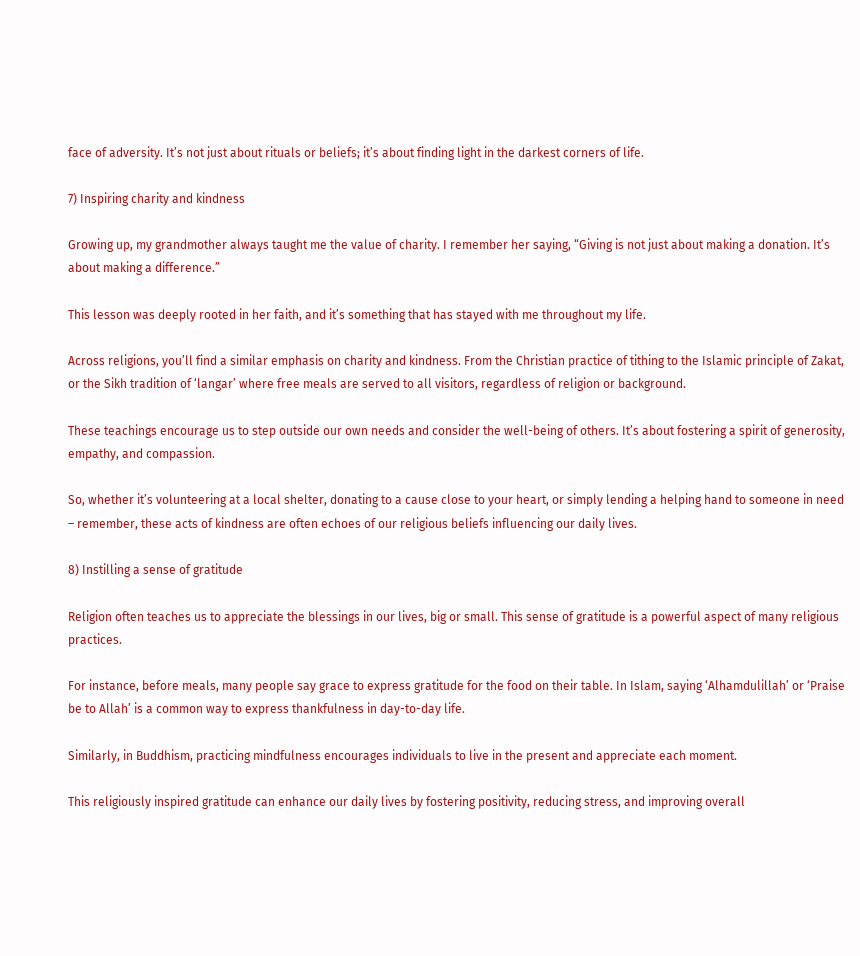face of adversity. It’s not just about rituals or beliefs; it’s about finding light in the darkest corners of life.

7) Inspiring charity and kindness

Growing up, my grandmother always taught me the value of charity. I remember her saying, “Giving is not just about making a donation. It’s about making a difference.”

This lesson was deeply rooted in her faith, and it’s something that has stayed with me throughout my life.

Across religions, you’ll find a similar emphasis on charity and kindness. From the Christian practice of tithing to the Islamic principle of Zakat, or the Sikh tradition of ‘langar’ where free meals are served to all visitors, regardless of religion or background.

These teachings encourage us to step outside our own needs and consider the well-being of others. It’s about fostering a spirit of generosity, empathy, and compassion.

So, whether it’s volunteering at a local shelter, donating to a cause close to your heart, or simply lending a helping hand to someone in need – remember, these acts of kindness are often echoes of our religious beliefs influencing our daily lives.

8) Instilling a sense of gratitude

Religion often teaches us to appreciate the blessings in our lives, big or small. This sense of gratitude is a powerful aspect of many religious practices.

For instance, before meals, many people say grace to express gratitude for the food on their table. In Islam, saying ‘Alhamdulillah’ or ‘Praise be to Allah’ is a common way to express thankfulness in day-to-day life.

Similarly, in Buddhism, practicing mindfulness encourages individuals to live in the present and appreciate each moment.

This religiously inspired gratitude can enhance our daily lives by fostering positivity, reducing stress, and improving overall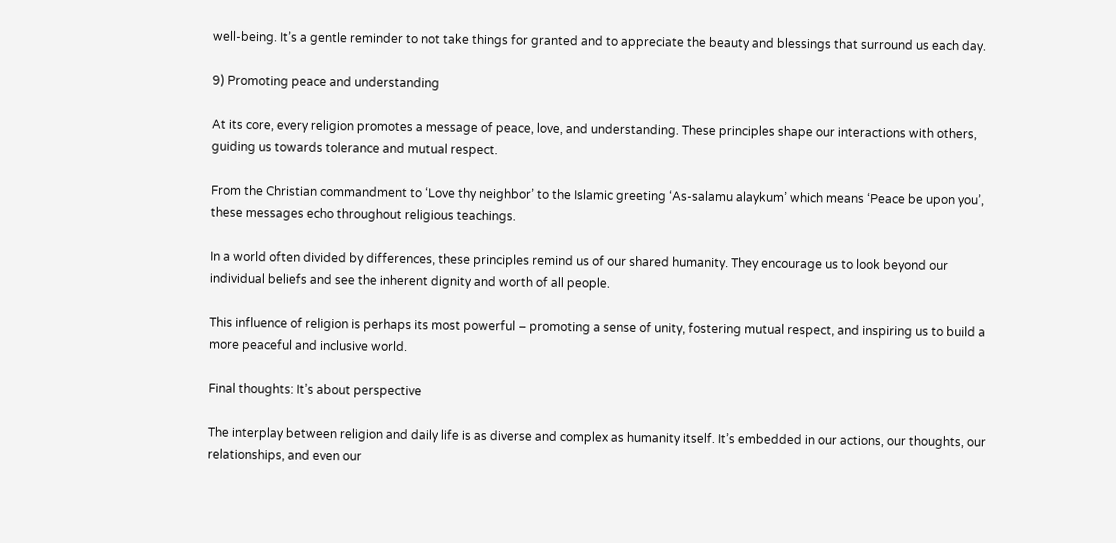well-being. It’s a gentle reminder to not take things for granted and to appreciate the beauty and blessings that surround us each day.

9) Promoting peace and understanding

At its core, every religion promotes a message of peace, love, and understanding. These principles shape our interactions with others, guiding us towards tolerance and mutual respect.

From the Christian commandment to ‘Love thy neighbor’ to the Islamic greeting ‘As-salamu alaykum’ which means ‘Peace be upon you’, these messages echo throughout religious teachings.

In a world often divided by differences, these principles remind us of our shared humanity. They encourage us to look beyond our individual beliefs and see the inherent dignity and worth of all people.

This influence of religion is perhaps its most powerful – promoting a sense of unity, fostering mutual respect, and inspiring us to build a more peaceful and inclusive world.

Final thoughts: It’s about perspective

The interplay between religion and daily life is as diverse and complex as humanity itself. It’s embedded in our actions, our thoughts, our relationships, and even our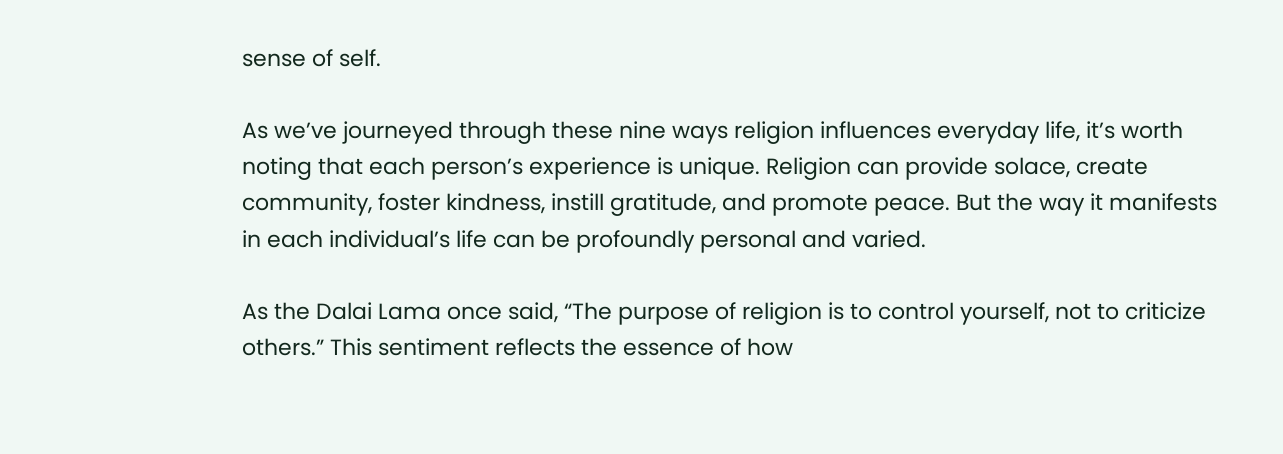sense of self.

As we’ve journeyed through these nine ways religion influences everyday life, it’s worth noting that each person’s experience is unique. Religion can provide solace, create community, foster kindness, instill gratitude, and promote peace. But the way it manifests in each individual’s life can be profoundly personal and varied.

As the Dalai Lama once said, “The purpose of religion is to control yourself, not to criticize others.” This sentiment reflects the essence of how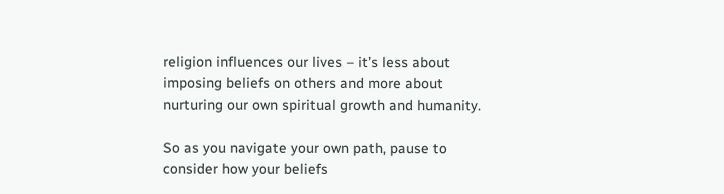religion influences our lives – it’s less about imposing beliefs on others and more about nurturing our own spiritual growth and humanity.

So as you navigate your own path, pause to consider how your beliefs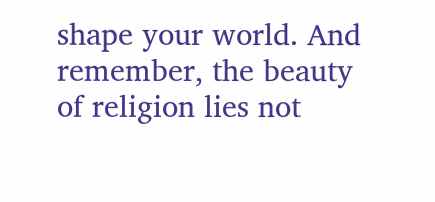shape your world. And remember, the beauty of religion lies not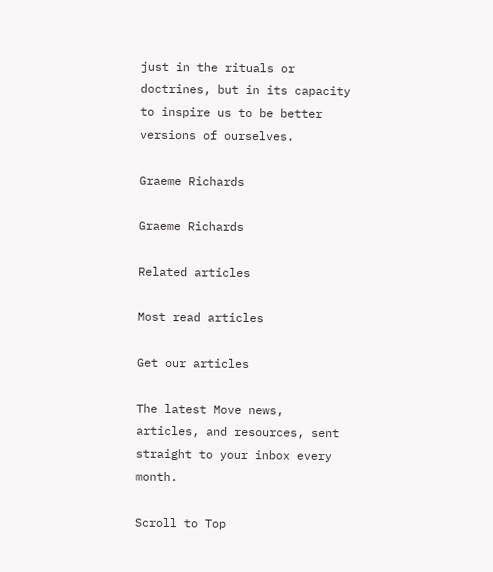just in the rituals or doctrines, but in its capacity to inspire us to be better versions of ourselves.

Graeme Richards

Graeme Richards

Related articles

Most read articles

Get our articles

The latest Move news, articles, and resources, sent straight to your inbox every month.

Scroll to Top